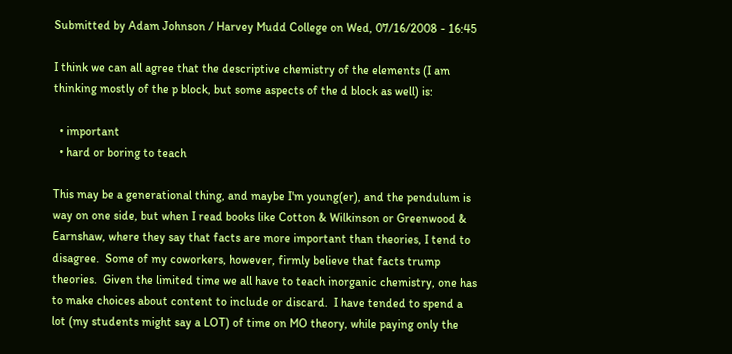Submitted by Adam Johnson / Harvey Mudd College on Wed, 07/16/2008 - 16:45

I think we can all agree that the descriptive chemistry of the elements (I am thinking mostly of the p block, but some aspects of the d block as well) is:

  • important
  • hard or boring to teach

This may be a generational thing, and maybe I'm young(er), and the pendulum is way on one side, but when I read books like Cotton & Wilkinson or Greenwood & Earnshaw, where they say that facts are more important than theories, I tend to disagree.  Some of my coworkers, however, firmly believe that facts trump theories.  Given the limited time we all have to teach inorganic chemistry, one has to make choices about content to include or discard.  I have tended to spend a lot (my students might say a LOT) of time on MO theory, while paying only the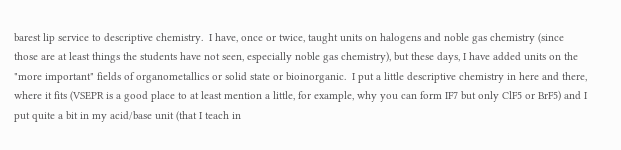barest lip service to descriptive chemistry.  I have, once or twice, taught units on halogens and noble gas chemistry (since those are at least things the students have not seen, especially noble gas chemistry), but these days, I have added units on the "more important" fields of organometallics or solid state or bioinorganic.  I put a little descriptive chemistry in here and there, where it fits (VSEPR is a good place to at least mention a little, for example, why you can form IF7 but only ClF5 or BrF5) and I put quite a bit in my acid/base unit (that I teach in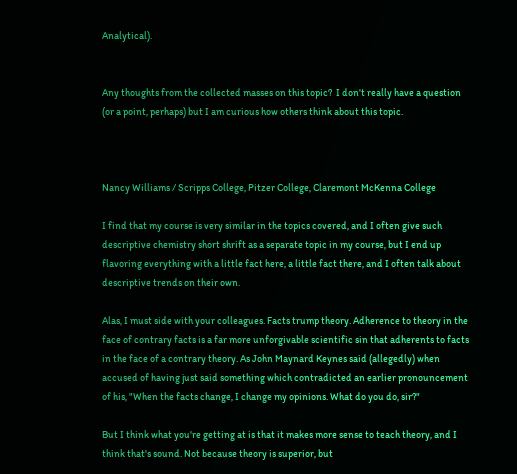Analytical).


Any thoughts from the collected masses on this topic?  I don't really have a question (or a point, perhaps) but I am curious how others think about this topic.



Nancy Williams / Scripps College, Pitzer College, Claremont McKenna College

I find that my course is very similar in the topics covered, and I often give such descriptive chemistry short shrift as a separate topic in my course, but I end up flavoring everything with a little fact here, a little fact there, and I often talk about descriptive trends on their own.

Alas, I must side with your colleagues. Facts trump theory. Adherence to theory in the face of contrary facts is a far more unforgivable scientific sin that adherents to facts in the face of a contrary theory. As John Maynard Keynes said (allegedly) when accused of having just said something which contradicted an earlier pronouncement of his, "When the facts change, I change my opinions. What do you do, sir?"

But I think what you're getting at is that it makes more sense to teach theory, and I think that's sound. Not because theory is superior, but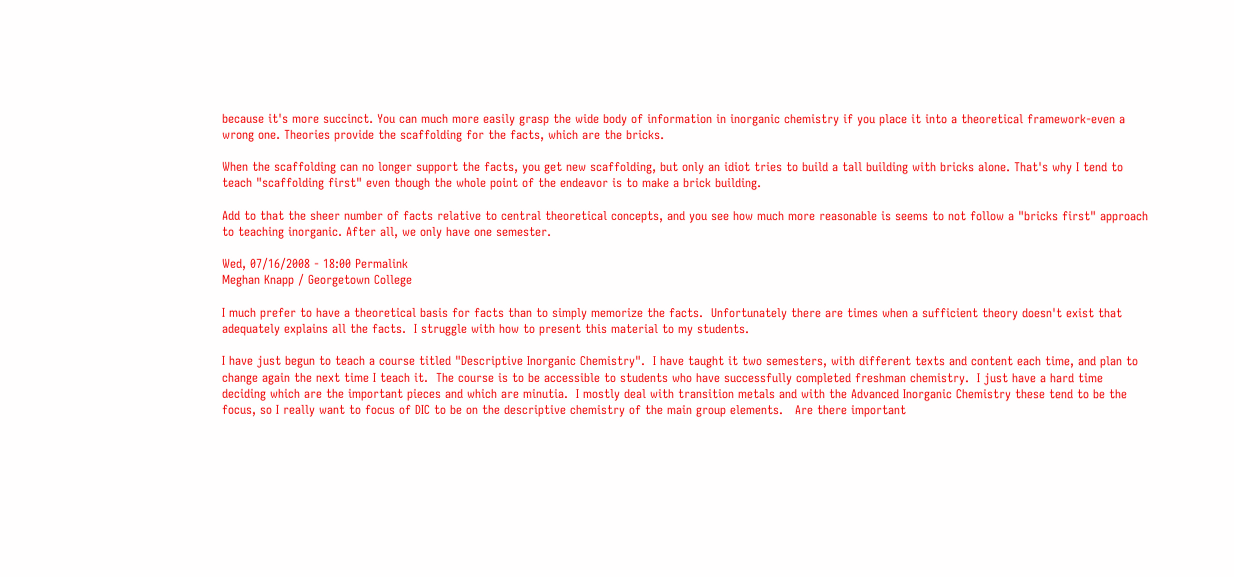because it's more succinct. You can much more easily grasp the wide body of information in inorganic chemistry if you place it into a theoretical framework-even a wrong one. Theories provide the scaffolding for the facts, which are the bricks.

When the scaffolding can no longer support the facts, you get new scaffolding, but only an idiot tries to build a tall building with bricks alone. That's why I tend to teach "scaffolding first" even though the whole point of the endeavor is to make a brick building.

Add to that the sheer number of facts relative to central theoretical concepts, and you see how much more reasonable is seems to not follow a "bricks first" approach to teaching inorganic. After all, we only have one semester.

Wed, 07/16/2008 - 18:00 Permalink
Meghan Knapp / Georgetown College

I much prefer to have a theoretical basis for facts than to simply memorize the facts.  Unfortunately there are times when a sufficient theory doesn't exist that adequately explains all the facts.  I struggle with how to present this material to my students.

I have just begun to teach a course titled "Descriptive Inorganic Chemistry".  I have taught it two semesters, with different texts and content each time, and plan to change again the next time I teach it.  The course is to be accessible to students who have successfully completed freshman chemistry.  I just have a hard time deciding which are the important pieces and which are minutia.  I mostly deal with transition metals and with the Advanced Inorganic Chemistry these tend to be the focus, so I really want to focus of DIC to be on the descriptive chemistry of the main group elements.   Are there important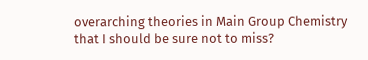overarching theories in Main Group Chemistry that I should be sure not to miss?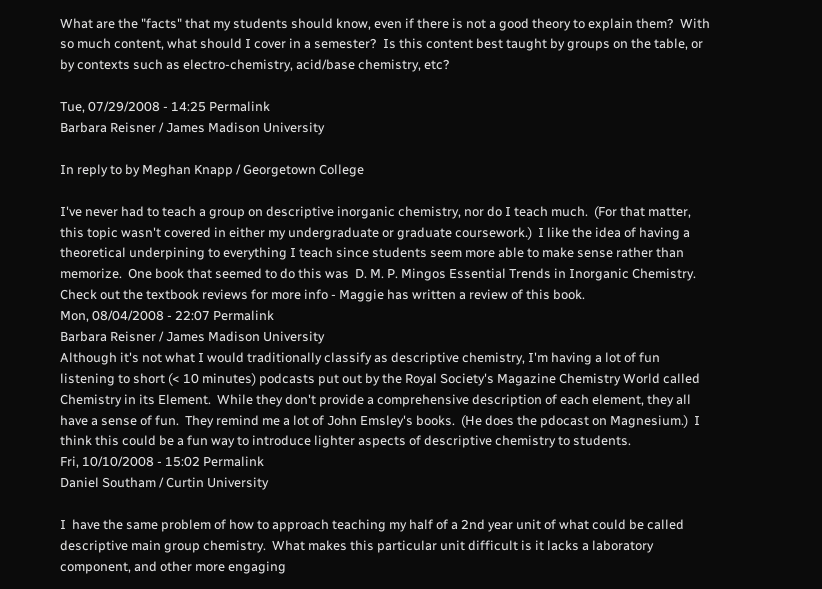What are the "facts" that my students should know, even if there is not a good theory to explain them?  With so much content, what should I cover in a semester?  Is this content best taught by groups on the table, or by contexts such as electro-chemistry, acid/base chemistry, etc?

Tue, 07/29/2008 - 14:25 Permalink
Barbara Reisner / James Madison University

In reply to by Meghan Knapp / Georgetown College

I've never had to teach a group on descriptive inorganic chemistry, nor do I teach much.  (For that matter, this topic wasn't covered in either my undergraduate or graduate coursework.)  I like the idea of having a theoretical underpining to everything I teach since students seem more able to make sense rather than memorize.  One book that seemed to do this was  D. M. P. Mingos Essential Trends in Inorganic Chemistry.  Check out the textbook reviews for more info - Maggie has written a review of this book.
Mon, 08/04/2008 - 22:07 Permalink
Barbara Reisner / James Madison University
Although it's not what I would traditionally classify as descriptive chemistry, I'm having a lot of fun listening to short (< 10 minutes) podcasts put out by the Royal Society's Magazine Chemistry World called Chemistry in its Element.  While they don't provide a comprehensive description of each element, they all have a sense of fun.  They remind me a lot of John Emsley's books.  (He does the pdocast on Magnesium.)  I think this could be a fun way to introduce lighter aspects of descriptive chemistry to students.
Fri, 10/10/2008 - 15:02 Permalink
Daniel Southam / Curtin University

I  have the same problem of how to approach teaching my half of a 2nd year unit of what could be called descriptive main group chemistry.  What makes this particular unit difficult is it lacks a laboratory component, and other more engaging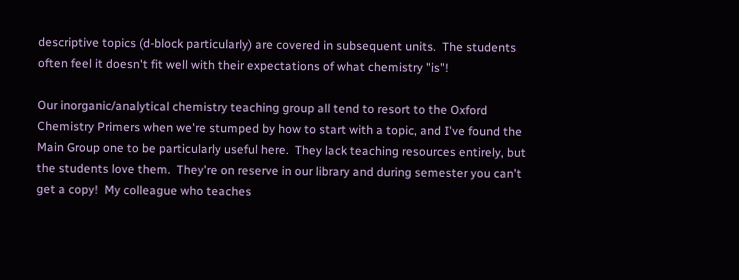descriptive topics (d-block particularly) are covered in subsequent units.  The students often feel it doesn't fit well with their expectations of what chemistry "is"!

Our inorganic/analytical chemistry teaching group all tend to resort to the Oxford Chemistry Primers when we're stumped by how to start with a topic, and I've found the Main Group one to be particularly useful here.  They lack teaching resources entirely, but the students love them.  They're on reserve in our library and during semester you can't get a copy!  My colleague who teaches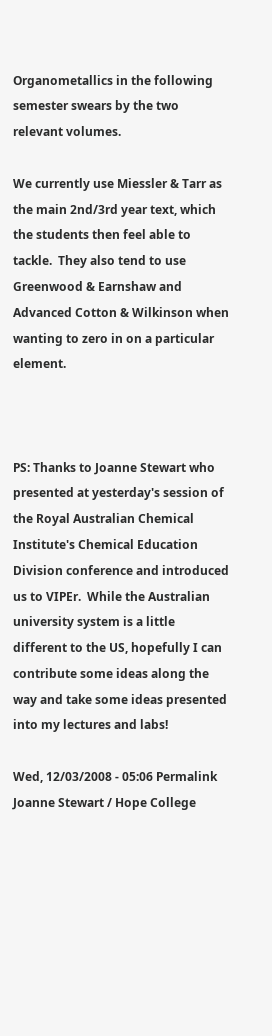Organometallics in the following semester swears by the two relevant volumes.

We currently use Miessler & Tarr as the main 2nd/3rd year text, which the students then feel able to tackle.  They also tend to use Greenwood & Earnshaw and Advanced Cotton & Wilkinson when wanting to zero in on a particular element.



PS: Thanks to Joanne Stewart who presented at yesterday's session of the Royal Australian Chemical Institute's Chemical Education Division conference and introduced us to VIPEr.  While the Australian university system is a little different to the US, hopefully I can contribute some ideas along the way and take some ideas presented into my lectures and labs!

Wed, 12/03/2008 - 05:06 Permalink
Joanne Stewart / Hope College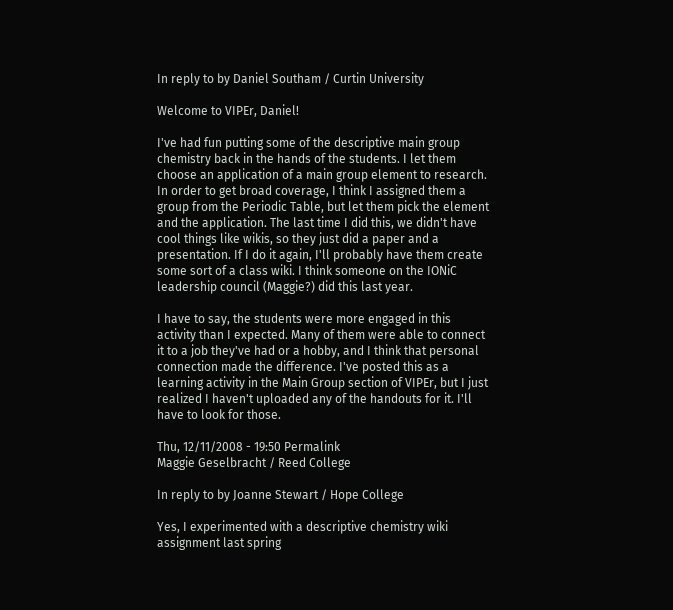In reply to by Daniel Southam / Curtin University

Welcome to VIPEr, Daniel!

I've had fun putting some of the descriptive main group chemistry back in the hands of the students. I let them choose an application of a main group element to research. In order to get broad coverage, I think I assigned them a group from the Periodic Table, but let them pick the element and the application. The last time I did this, we didn't have cool things like wikis, so they just did a paper and a presentation. If I do it again, I'll probably have them create some sort of a class wiki. I think someone on the IONiC leadership council (Maggie?) did this last year.

I have to say, the students were more engaged in this activity than I expected. Many of them were able to connect it to a job they've had or a hobby, and I think that personal connection made the difference. I've posted this as a learning activity in the Main Group section of VIPEr, but I just realized I haven't uploaded any of the handouts for it. I'll have to look for those.

Thu, 12/11/2008 - 19:50 Permalink
Maggie Geselbracht / Reed College

In reply to by Joanne Stewart / Hope College

Yes, I experimented with a descriptive chemistry wiki assignment last spring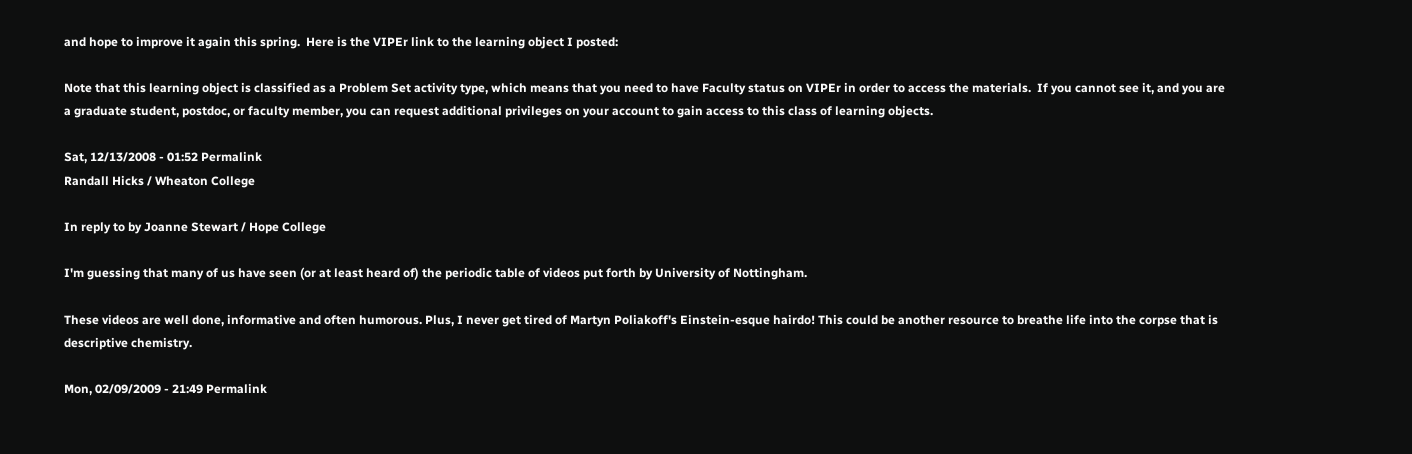and hope to improve it again this spring.  Here is the VIPEr link to the learning object I posted:

Note that this learning object is classified as a Problem Set activity type, which means that you need to have Faculty status on VIPEr in order to access the materials.  If you cannot see it, and you are a graduate student, postdoc, or faculty member, you can request additional privileges on your account to gain access to this class of learning objects.

Sat, 12/13/2008 - 01:52 Permalink
Randall Hicks / Wheaton College

In reply to by Joanne Stewart / Hope College

I'm guessing that many of us have seen (or at least heard of) the periodic table of videos put forth by University of Nottingham.

These videos are well done, informative and often humorous. Plus, I never get tired of Martyn Poliakoff's Einstein-esque hairdo! This could be another resource to breathe life into the corpse that is descriptive chemistry.

Mon, 02/09/2009 - 21:49 Permalink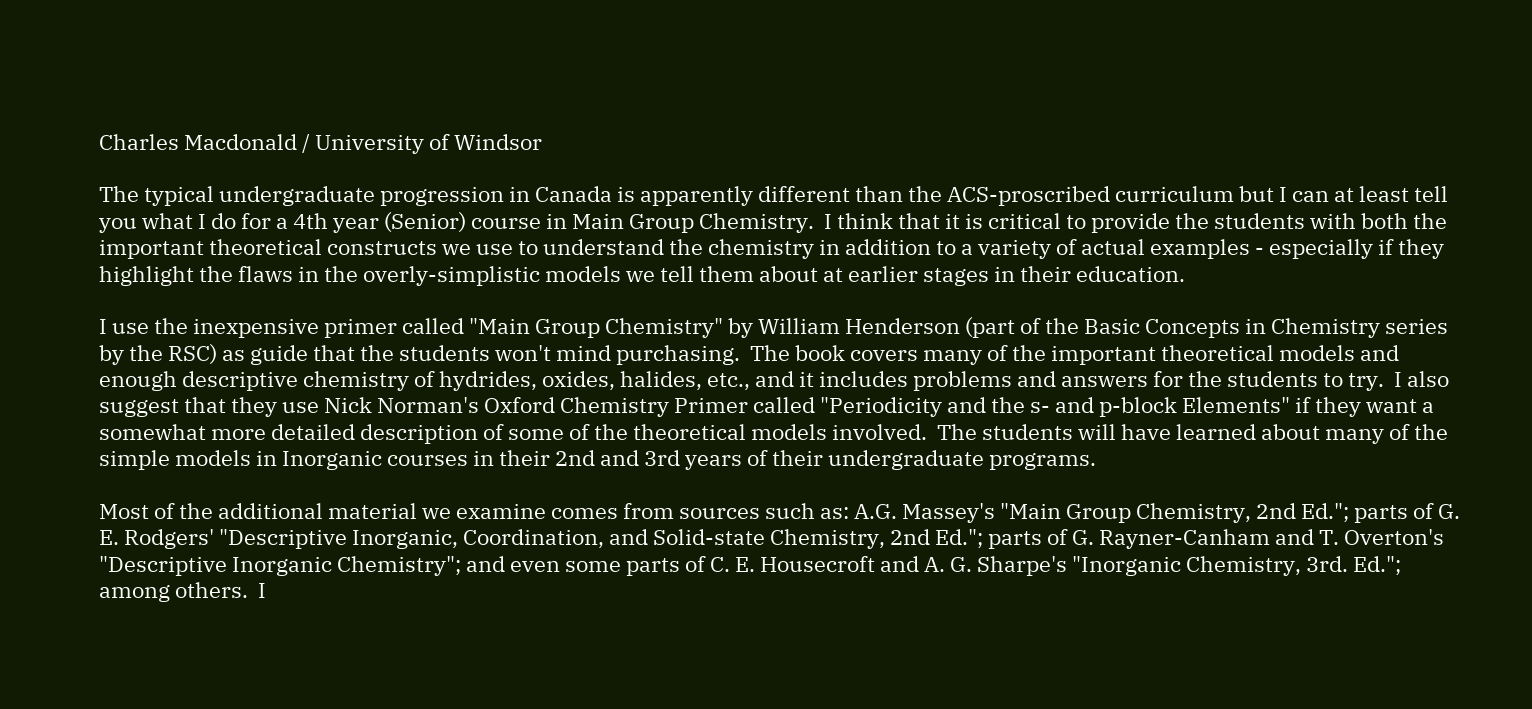Charles Macdonald / University of Windsor

The typical undergraduate progression in Canada is apparently different than the ACS-proscribed curriculum but I can at least tell you what I do for a 4th year (Senior) course in Main Group Chemistry.  I think that it is critical to provide the students with both the important theoretical constructs we use to understand the chemistry in addition to a variety of actual examples - especially if they highlight the flaws in the overly-simplistic models we tell them about at earlier stages in their education.

I use the inexpensive primer called "Main Group Chemistry" by William Henderson (part of the Basic Concepts in Chemistry series by the RSC) as guide that the students won't mind purchasing.  The book covers many of the important theoretical models and enough descriptive chemistry of hydrides, oxides, halides, etc., and it includes problems and answers for the students to try.  I also suggest that they use Nick Norman's Oxford Chemistry Primer called "Periodicity and the s- and p-block Elements" if they want a somewhat more detailed description of some of the theoretical models involved.  The students will have learned about many of the simple models in Inorganic courses in their 2nd and 3rd years of their undergraduate programs.

Most of the additional material we examine comes from sources such as: A.G. Massey's "Main Group Chemistry, 2nd Ed."; parts of G. E. Rodgers' "Descriptive Inorganic, Coordination, and Solid-state Chemistry, 2nd Ed."; parts of G. Rayner-Canham and T. Overton's "Descriptive Inorganic Chemistry"; and even some parts of C. E. Housecroft and A. G. Sharpe's "Inorganic Chemistry, 3rd. Ed."; among others.  I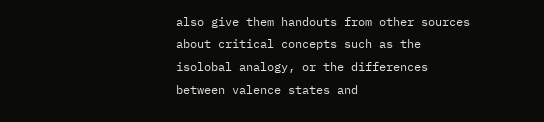also give them handouts from other sources about critical concepts such as the isolobal analogy, or the differences between valence states and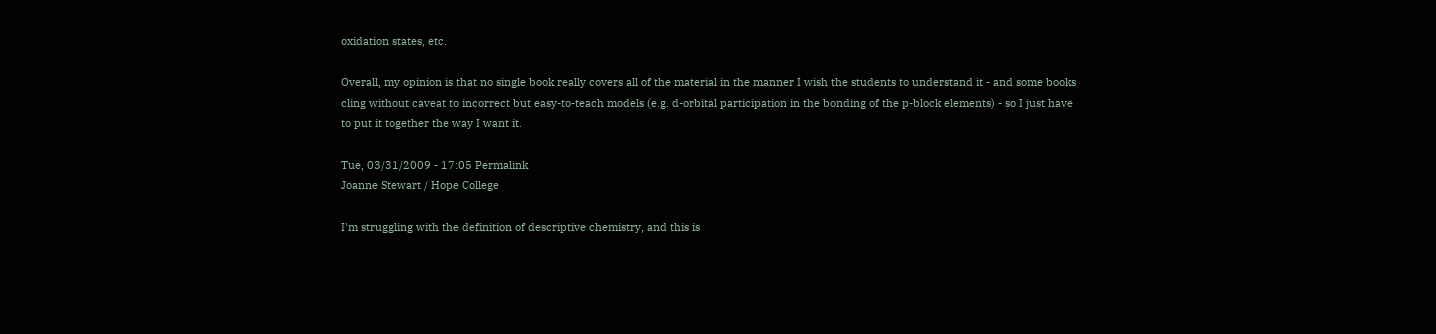oxidation states, etc.

Overall, my opinion is that no single book really covers all of the material in the manner I wish the students to understand it - and some books cling without caveat to incorrect but easy-to-teach models (e.g. d-orbital participation in the bonding of the p-block elements) - so I just have to put it together the way I want it.

Tue, 03/31/2009 - 17:05 Permalink
Joanne Stewart / Hope College

I'm struggling with the definition of descriptive chemistry, and this is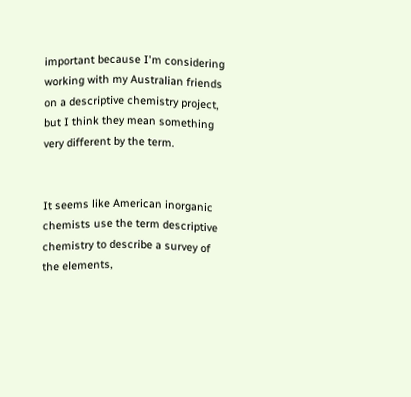important because I'm considering working with my Australian friends on a descriptive chemistry project, but I think they mean something very different by the term.


It seems like American inorganic chemists use the term descriptive chemistry to describe a survey of the elements,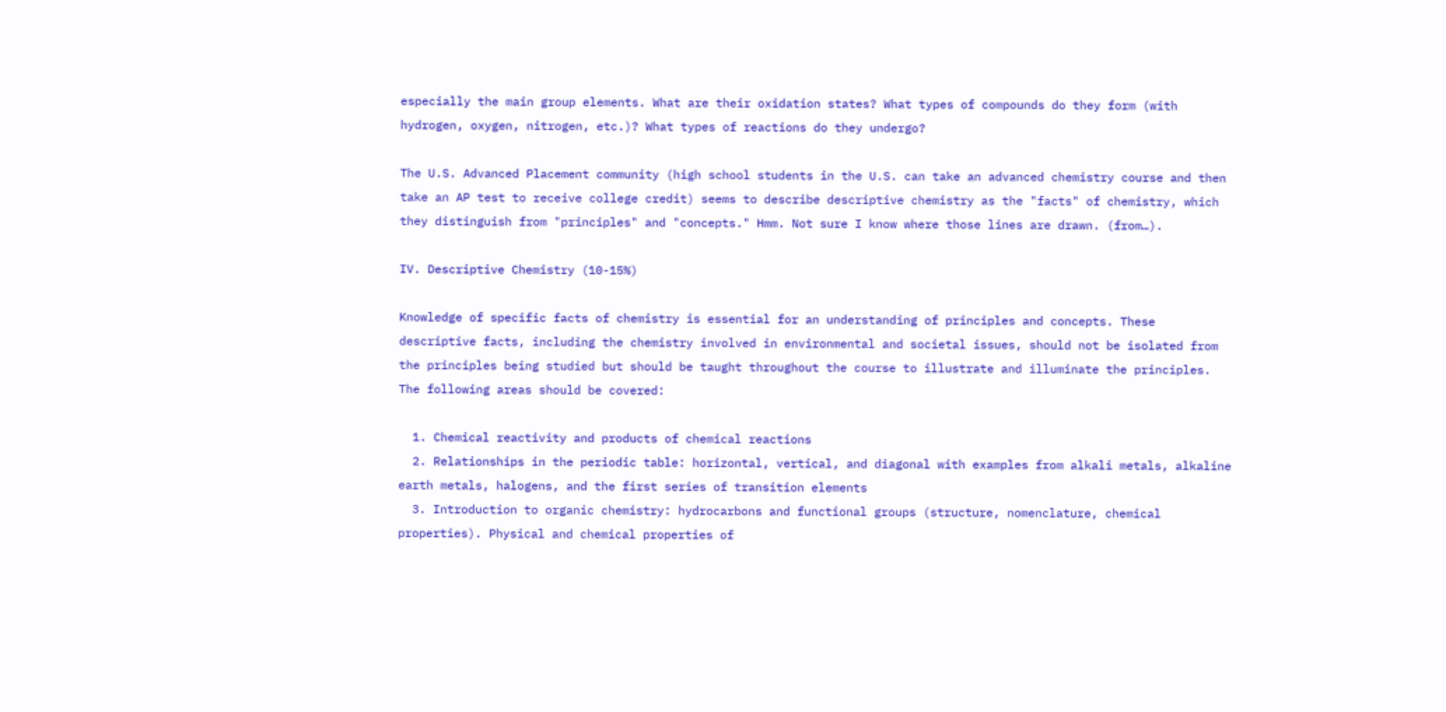especially the main group elements. What are their oxidation states? What types of compounds do they form (with hydrogen, oxygen, nitrogen, etc.)? What types of reactions do they undergo?

The U.S. Advanced Placement community (high school students in the U.S. can take an advanced chemistry course and then take an AP test to receive college credit) seems to describe descriptive chemistry as the "facts" of chemistry, which they distinguish from "principles" and "concepts." Hmm. Not sure I know where those lines are drawn. (from…).

IV. Descriptive Chemistry (10-15%)

Knowledge of specific facts of chemistry is essential for an understanding of principles and concepts. These descriptive facts, including the chemistry involved in environmental and societal issues, should not be isolated from the principles being studied but should be taught throughout the course to illustrate and illuminate the principles. The following areas should be covered:

  1. Chemical reactivity and products of chemical reactions
  2. Relationships in the periodic table: horizontal, vertical, and diagonal with examples from alkali metals, alkaline earth metals, halogens, and the first series of transition elements
  3. Introduction to organic chemistry: hydrocarbons and functional groups (structure, nomenclature, chemical properties). Physical and chemical properties of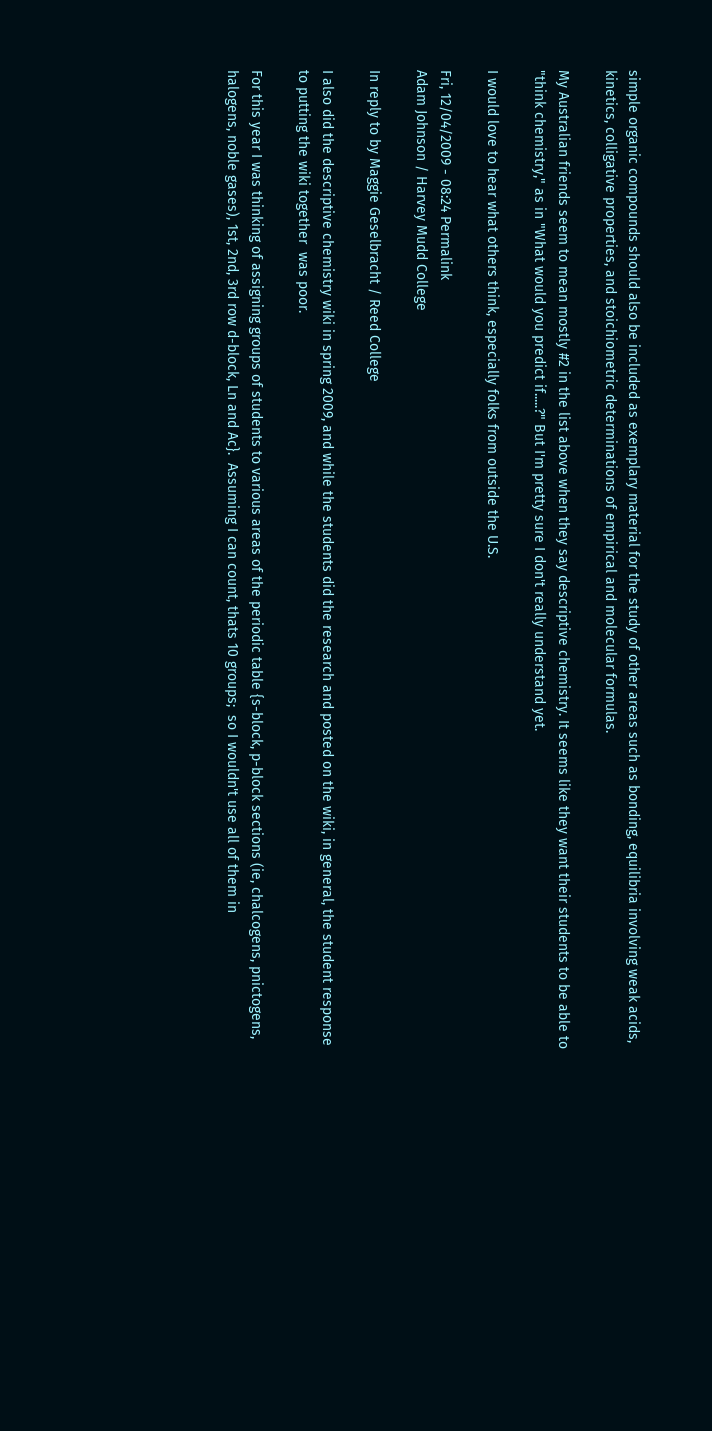simple organic compounds should also be included as exemplary material for the study of other areas such as bonding, equilibria involving weak acids, kinetics, colligative properties, and stoichiometric determinations of empirical and molecular formulas.

My Australian friends seem to mean mostly #2 in the list above when they say descriptive chemistry. It seems like they want their students to be able to "think chemistry," as in "What would you predict if.....?" But I'm pretty sure I don't really understand yet.

I would love to hear what others think, especially folks from outside the U.S.

Fri, 12/04/2009 - 08:24 Permalink
Adam Johnson / Harvey Mudd College

In reply to by Maggie Geselbracht / Reed College

I also did the descriptive chemistry wiki in spring 2009, and while the students did the research and posted on the wiki, in general, the student response to putting the wiki together  was poor.

For this year I was thinking of assigning groups of students to various areas of the periodic table {s-block, p-block sections (ie, chalcogens, pnictogens, halogens, noble gases), 1st, 2nd, 3rd row d-block, Ln and Ac}.  Assuming I can count, thats 10 groups;  so I wouldn't use all of them in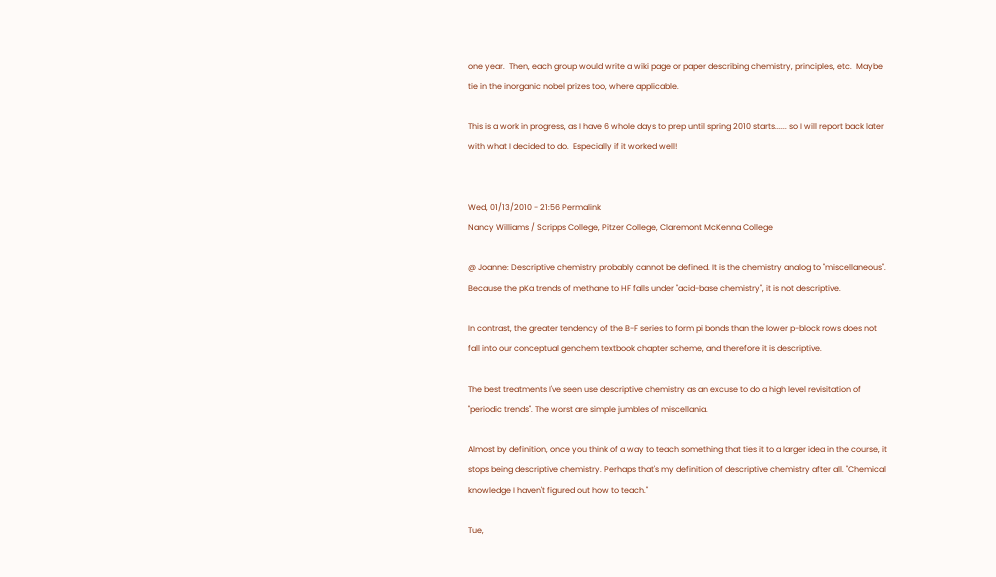one year.  Then, each group would write a wiki page or paper describing chemistry, principles, etc.  Maybe tie in the inorganic nobel prizes too, where applicable.

This is a work in progress, as I have 6 whole days to prep until spring 2010 starts...... so I will report back later with what I decided to do.  Especially if it worked well!


Wed, 01/13/2010 - 21:56 Permalink
Nancy Williams / Scripps College, Pitzer College, Claremont McKenna College

@ Joanne: Descriptive chemistry probably cannot be defined. It is the chemistry analog to "miscellaneous". Because the pKa trends of methane to HF falls under "acid-base chemistry", it is not descriptive.

In contrast, the greater tendency of the B-F series to form pi bonds than the lower p-block rows does not fall into our conceptual genchem textbook chapter scheme, and therefore it is descriptive.

The best treatments I've seen use descriptive chemistry as an excuse to do a high level revisitation of "periodic trends". The worst are simple jumbles of miscellania.

Almost by definition, once you think of a way to teach something that ties it to a larger idea in the course, it stops being descriptive chemistry. Perhaps that's my definition of descriptive chemistry after all. "Chemical knowledge I haven't figured out how to teach."

Tue,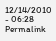12/14/2010 - 06:28 Permalink